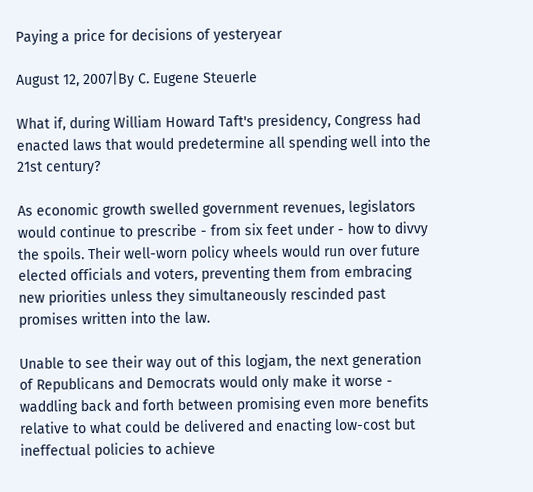Paying a price for decisions of yesteryear

August 12, 2007|By C. Eugene Steuerle

What if, during William Howard Taft's presidency, Congress had enacted laws that would predetermine all spending well into the 21st century?

As economic growth swelled government revenues, legislators would continue to prescribe - from six feet under - how to divvy the spoils. Their well-worn policy wheels would run over future elected officials and voters, preventing them from embracing new priorities unless they simultaneously rescinded past promises written into the law.

Unable to see their way out of this logjam, the next generation of Republicans and Democrats would only make it worse - waddling back and forth between promising even more benefits relative to what could be delivered and enacting low-cost but ineffectual policies to achieve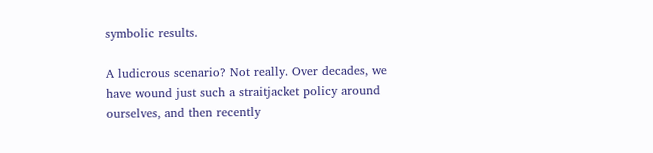symbolic results.

A ludicrous scenario? Not really. Over decades, we have wound just such a straitjacket policy around ourselves, and then recently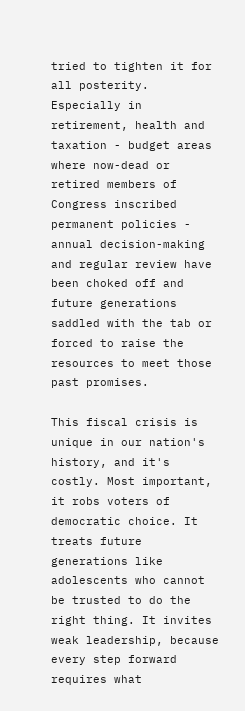tried to tighten it for all posterity. Especially in retirement, health and taxation - budget areas where now-dead or retired members of Congress inscribed permanent policies - annual decision-making and regular review have been choked off and future generations saddled with the tab or forced to raise the resources to meet those past promises.

This fiscal crisis is unique in our nation's history, and it's costly. Most important, it robs voters of democratic choice. It treats future generations like adolescents who cannot be trusted to do the right thing. It invites weak leadership, because every step forward requires what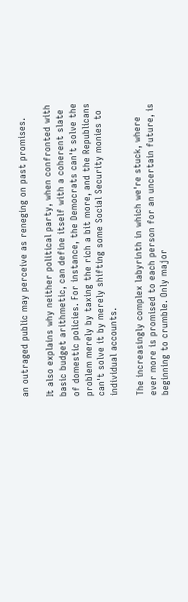an outraged public may perceive as reneging on past promises.

It also explains why neither political party, when confronted with basic budget arithmetic, can define itself with a coherent slate of domestic policies. For instance, the Democrats can't solve the problem merely by taxing the rich a bit more, and the Republicans can't solve it by merely shifting some Social Security monies to individual accounts.

The increasingly complex labyrinth in which we're stuck, where ever more is promised to each person for an uncertain future, is beginning to crumble. Only major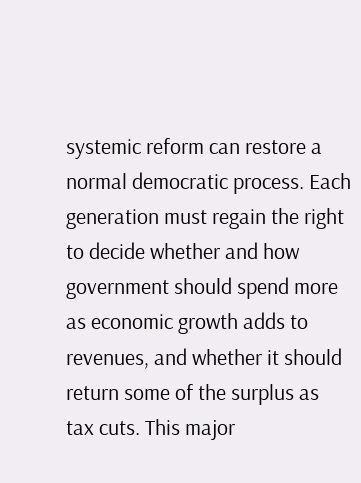systemic reform can restore a normal democratic process. Each generation must regain the right to decide whether and how government should spend more as economic growth adds to revenues, and whether it should return some of the surplus as tax cuts. This major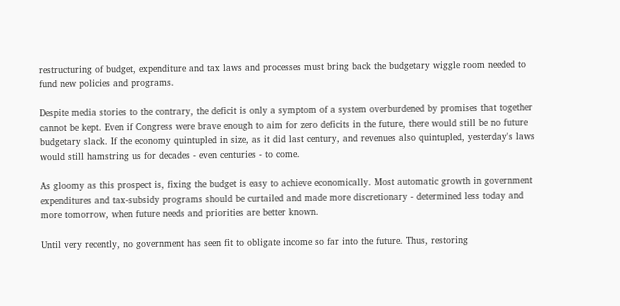restructuring of budget, expenditure and tax laws and processes must bring back the budgetary wiggle room needed to fund new policies and programs.

Despite media stories to the contrary, the deficit is only a symptom of a system overburdened by promises that together cannot be kept. Even if Congress were brave enough to aim for zero deficits in the future, there would still be no future budgetary slack. If the economy quintupled in size, as it did last century, and revenues also quintupled, yesterday's laws would still hamstring us for decades - even centuries - to come.

As gloomy as this prospect is, fixing the budget is easy to achieve economically. Most automatic growth in government expenditures and tax-subsidy programs should be curtailed and made more discretionary - determined less today and more tomorrow, when future needs and priorities are better known.

Until very recently, no government has seen fit to obligate income so far into the future. Thus, restoring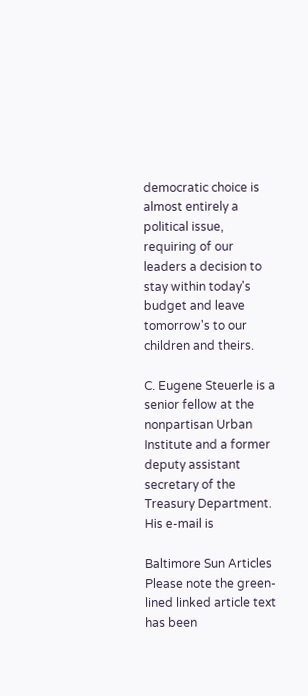democratic choice is almost entirely a political issue, requiring of our leaders a decision to stay within today's budget and leave tomorrow's to our children and theirs.

C. Eugene Steuerle is a senior fellow at the nonpartisan Urban Institute and a former deputy assistant secretary of the Treasury Department. His e-mail is

Baltimore Sun Articles
Please note the green-lined linked article text has been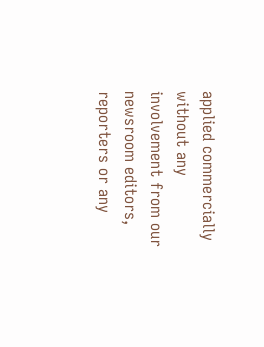applied commercially without any involvement from our newsroom editors, reporters or any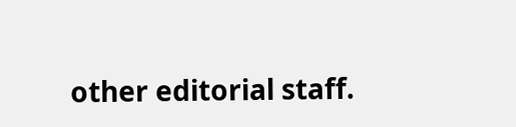other editorial staff.